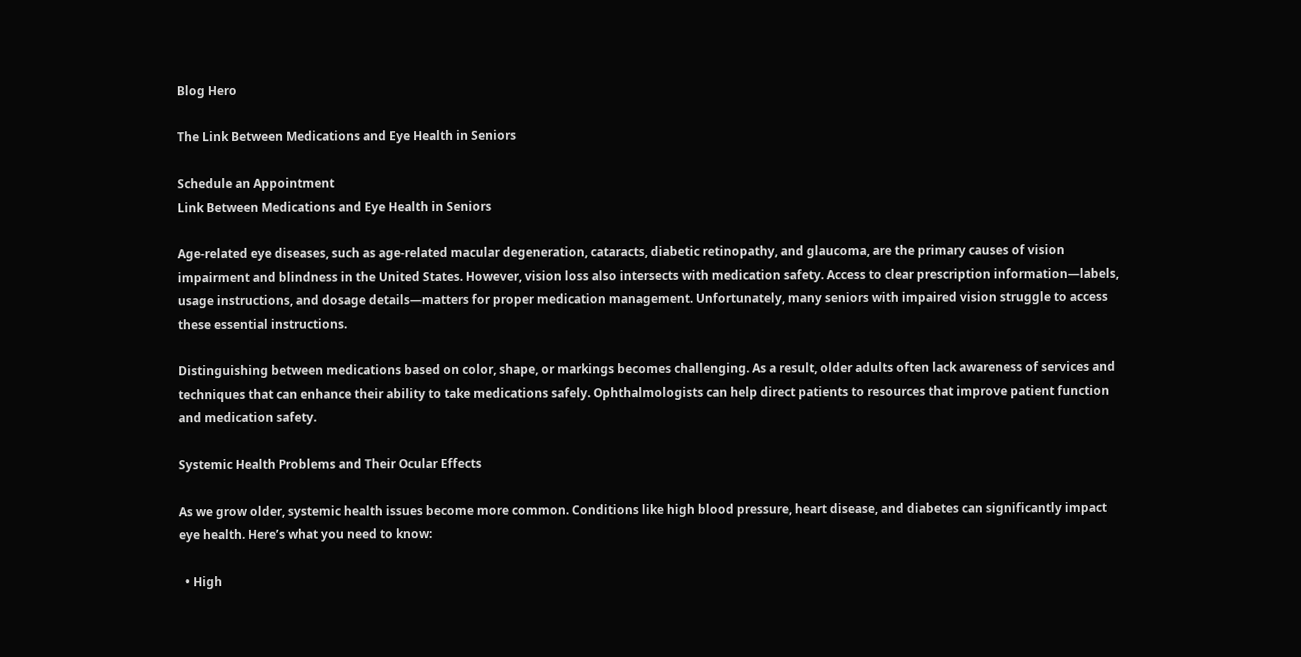Blog Hero

The Link Between Medications and Eye Health in Seniors

Schedule an Appointment
Link Between Medications and Eye Health in Seniors

Age-related eye diseases, such as age-related macular degeneration, cataracts, diabetic retinopathy, and glaucoma, are the primary causes of vision impairment and blindness in the United States. However, vision loss also intersects with medication safety. Access to clear prescription information—labels, usage instructions, and dosage details—matters for proper medication management. Unfortunately, many seniors with impaired vision struggle to access these essential instructions.

Distinguishing between medications based on color, shape, or markings becomes challenging. As a result, older adults often lack awareness of services and techniques that can enhance their ability to take medications safely. Ophthalmologists can help direct patients to resources that improve patient function and medication safety.

Systemic Health Problems and Their Ocular Effects

As we grow older, systemic health issues become more common. Conditions like high blood pressure, heart disease, and diabetes can significantly impact eye health. Here’s what you need to know:

  • High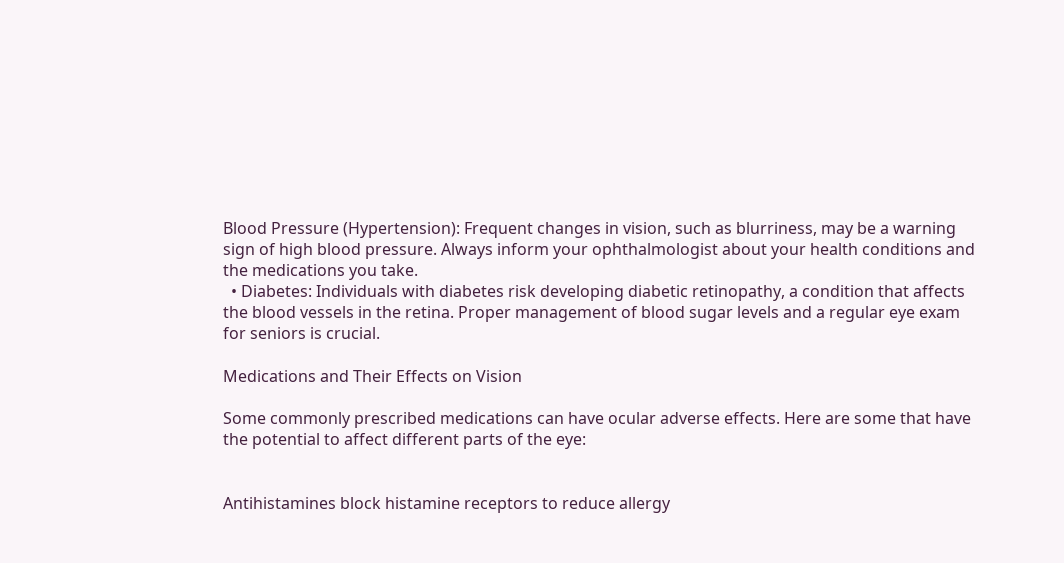Blood Pressure (Hypertension): Frequent changes in vision, such as blurriness, may be a warning sign of high blood pressure. Always inform your ophthalmologist about your health conditions and the medications you take.
  • Diabetes: Individuals with diabetes risk developing diabetic retinopathy, a condition that affects the blood vessels in the retina. Proper management of blood sugar levels and a regular eye exam for seniors is crucial.

Medications and Their Effects on Vision

Some commonly prescribed medications can have ocular adverse effects. Here are some that have the potential to affect different parts of the eye:


Antihistamines block histamine receptors to reduce allergy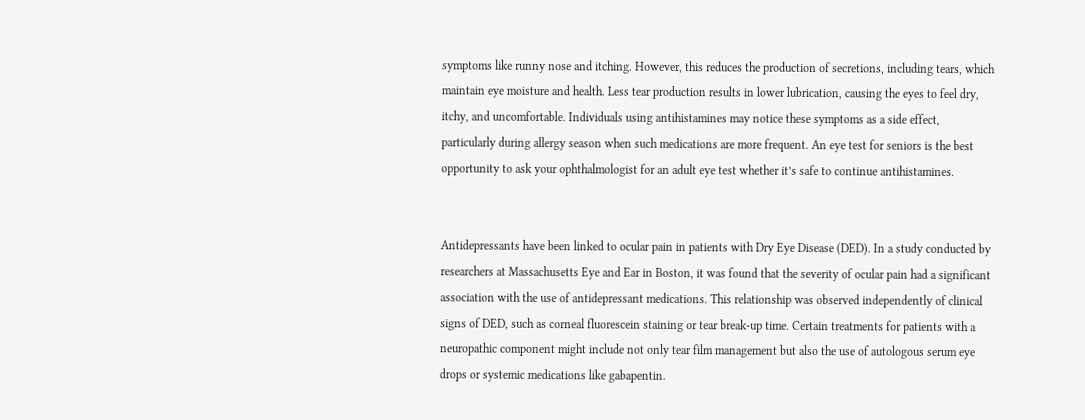symptoms like runny nose and itching. However, this reduces the production of secretions, including tears, which maintain eye moisture and health. Less tear production results in lower lubrication, causing the eyes to feel dry, itchy, and uncomfortable. Individuals using antihistamines may notice these symptoms as a side effect, particularly during allergy season when such medications are more frequent. An eye test for seniors is the best opportunity to ask your ophthalmologist for an adult eye test whether it’s safe to continue antihistamines.


Antidepressants have been linked to ocular pain in patients with Dry Eye Disease (DED). In a study conducted by researchers at Massachusetts Eye and Ear in Boston, it was found that the severity of ocular pain had a significant association with the use of antidepressant medications. This relationship was observed independently of clinical signs of DED, such as corneal fluorescein staining or tear break-up time. Certain treatments for patients with a neuropathic component might include not only tear film management but also the use of autologous serum eye drops or systemic medications like gabapentin.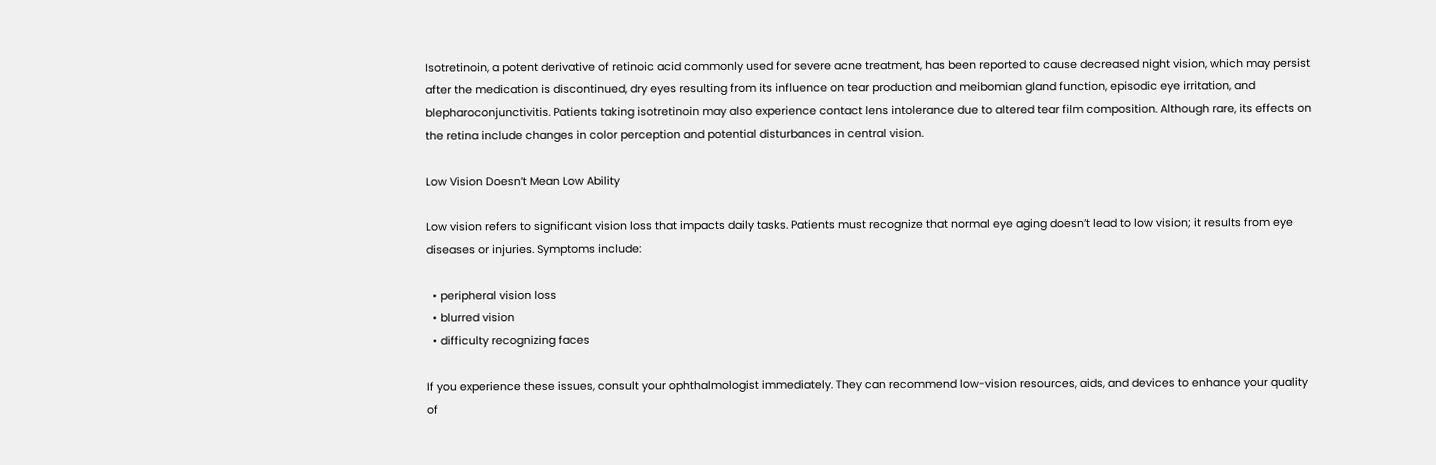Isotretinoin, a potent derivative of retinoic acid commonly used for severe acne treatment, has been reported to cause decreased night vision, which may persist after the medication is discontinued, dry eyes resulting from its influence on tear production and meibomian gland function, episodic eye irritation, and blepharoconjunctivitis. Patients taking isotretinoin may also experience contact lens intolerance due to altered tear film composition. Although rare, its effects on the retina include changes in color perception and potential disturbances in central vision.

Low Vision Doesn’t Mean Low Ability

Low vision refers to significant vision loss that impacts daily tasks. Patients must recognize that normal eye aging doesn’t lead to low vision; it results from eye diseases or injuries. Symptoms include:

  • peripheral vision loss
  • blurred vision
  • difficulty recognizing faces

If you experience these issues, consult your ophthalmologist immediately. They can recommend low-vision resources, aids, and devices to enhance your quality of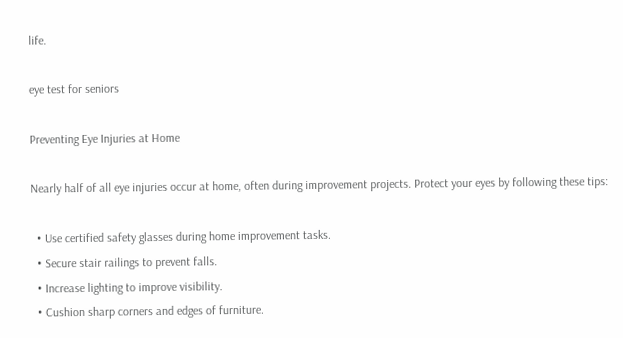life.

eye test for seniors

Preventing Eye Injuries at Home

Nearly half of all eye injuries occur at home, often during improvement projects. Protect your eyes by following these tips:

  • Use certified safety glasses during home improvement tasks.
  • Secure stair railings to prevent falls.
  • Increase lighting to improve visibility.
  • Cushion sharp corners and edges of furniture.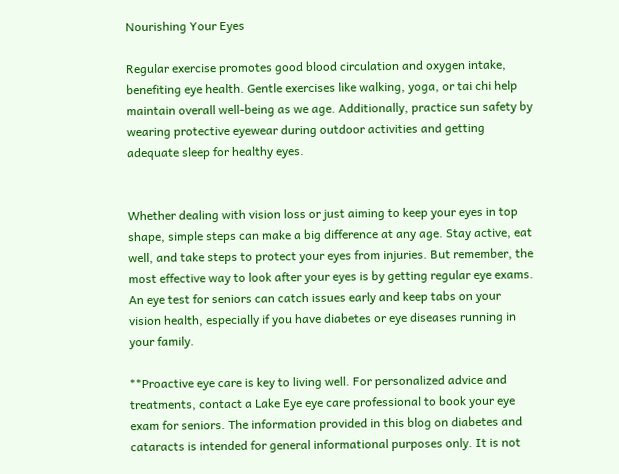Nourishing Your Eyes

Regular exercise promotes good blood circulation and oxygen intake, benefiting eye health. Gentle exercises like walking, yoga, or tai chi help maintain overall well-being as we age. Additionally, practice sun safety by wearing protective eyewear during outdoor activities and getting adequate sleep for healthy eyes.


Whether dealing with vision loss or just aiming to keep your eyes in top shape, simple steps can make a big difference at any age. Stay active, eat well, and take steps to protect your eyes from injuries. But remember, the most effective way to look after your eyes is by getting regular eye exams. An eye test for seniors can catch issues early and keep tabs on your vision health, especially if you have diabetes or eye diseases running in your family.

**Proactive eye care is key to living well. For personalized advice and treatments, contact a Lake Eye eye care professional to book your eye exam for seniors. The information provided in this blog on diabetes and cataracts is intended for general informational purposes only. It is not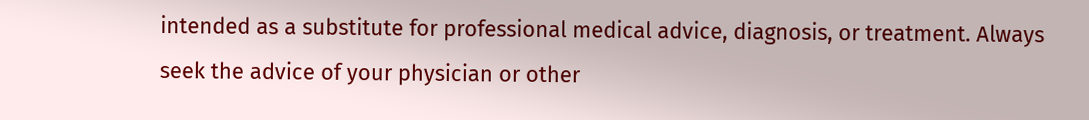intended as a substitute for professional medical advice, diagnosis, or treatment. Always seek the advice of your physician or other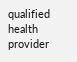qualified health provider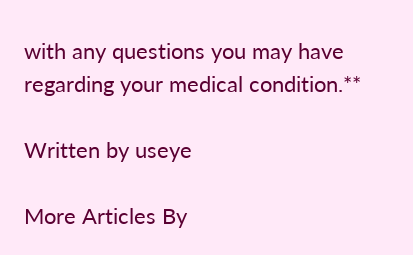with any questions you may have regarding your medical condition.**

Written by useye

More Articles By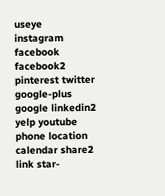useye
instagram facebook facebook2 pinterest twitter google-plus google linkedin2 yelp youtube phone location calendar share2 link star-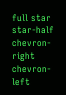full star star-half chevron-right chevron-left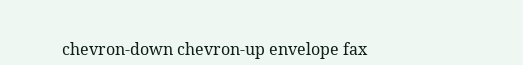chevron-down chevron-up envelope fax